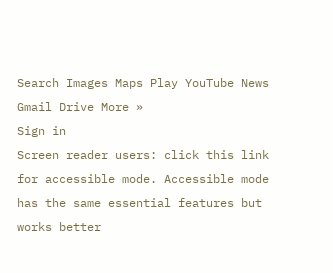Search Images Maps Play YouTube News Gmail Drive More »
Sign in
Screen reader users: click this link for accessible mode. Accessible mode has the same essential features but works better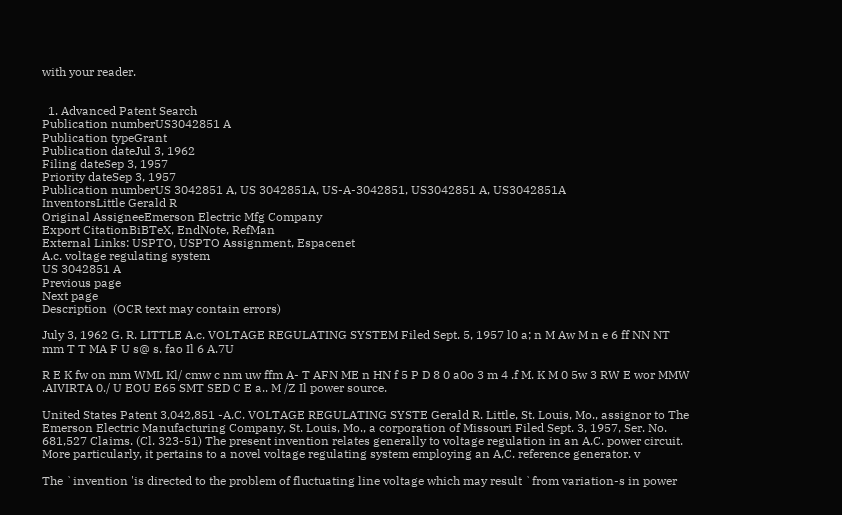with your reader.


  1. Advanced Patent Search
Publication numberUS3042851 A
Publication typeGrant
Publication dateJul 3, 1962
Filing dateSep 3, 1957
Priority dateSep 3, 1957
Publication numberUS 3042851 A, US 3042851A, US-A-3042851, US3042851 A, US3042851A
InventorsLittle Gerald R
Original AssigneeEmerson Electric Mfg Company
Export CitationBiBTeX, EndNote, RefMan
External Links: USPTO, USPTO Assignment, Espacenet
A.c. voltage regulating system
US 3042851 A
Previous page
Next page
Description  (OCR text may contain errors)

July 3, 1962 G. R. LITTLE A.c. VOLTAGE REGULATING SYSTEM Filed Sept. 5, 1957 l0 a; n M Aw M n e 6 ff NN NT mm T T MA F U s@ s. fao Il 6 A.7U

R E K fw on mm WML Kl/ cmw c nm uw ffm A- T AFN ME n HN f 5 P D 8 0 a0o 3 m 4 .f M. K M 0 5w 3 RW E wor MMW .AIVIRTA 0./ U EOU E65 SMT SED C E a.. M /Z Il power source.

United States Patent 3,042,851 -A.C. VOLTAGE REGULATING SYSTE Gerald R. Little, St. Louis, Mo., assignor to The Emerson Electric Manufacturing Company, St. Louis, Mo., a corporation of Missouri Filed Sept. 3, 1957, Ser. No. 681,527 Claims. (Cl. 323-51) The present invention relates generally to voltage regulation in an A.C. power circuit. More particularly, it pertains to a novel voltage regulating system employing an A,C. reference generator. v

The `invention 'is directed to the problem of fluctuating line voltage which may result `from variation-s in power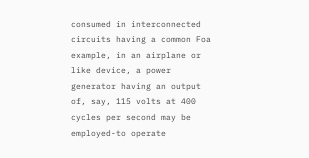consumed in interconnected circuits having a common Foa example, in an airplane or like device, a power generator having an output of, say, 115 volts at 400 cycles per second may be employed-to operate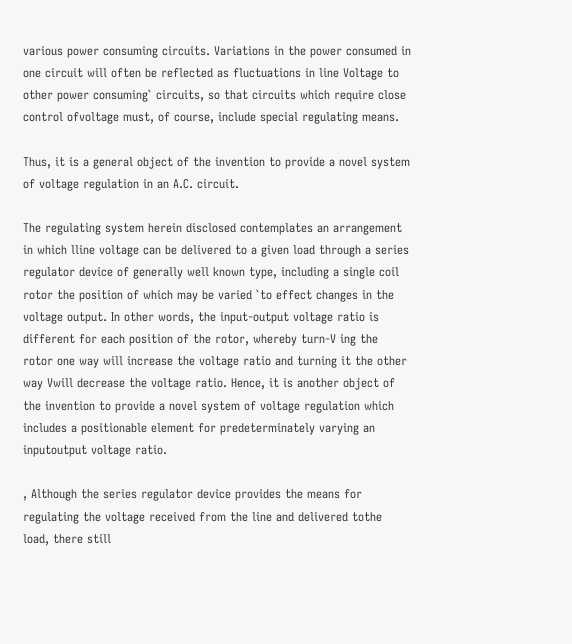various power consuming circuits. Variations in the power consumed in one circuit will often be reflected as fluctuations in line Voltage to other power consuming` circuits, so that circuits which require close control ofvoltage must, of course, include special regulating means.

Thus, it is a general object of the invention to provide a novel system of voltage regulation in an A.C. circuit.

The regulating system herein disclosed contemplates an arrangement in which lline voltage can be delivered to a given load through a series regulator device of generally well known type, including a single coil rotor the position of which may be varied `to effect changes in the voltage output. In other words, the input-output voltage ratio is different for each position of the rotor, whereby turn-V ing the rotor one way will increase the voltage ratio and turning it the other way Vwill decrease the voltage ratio. Hence, it is another object of the invention to provide a novel system of voltage regulation which includes a positionable element for predeterminately varying an inputoutput voltage ratio.

, Although the series regulator device provides the means for regulating the voltage received from the line and delivered tothe load, there still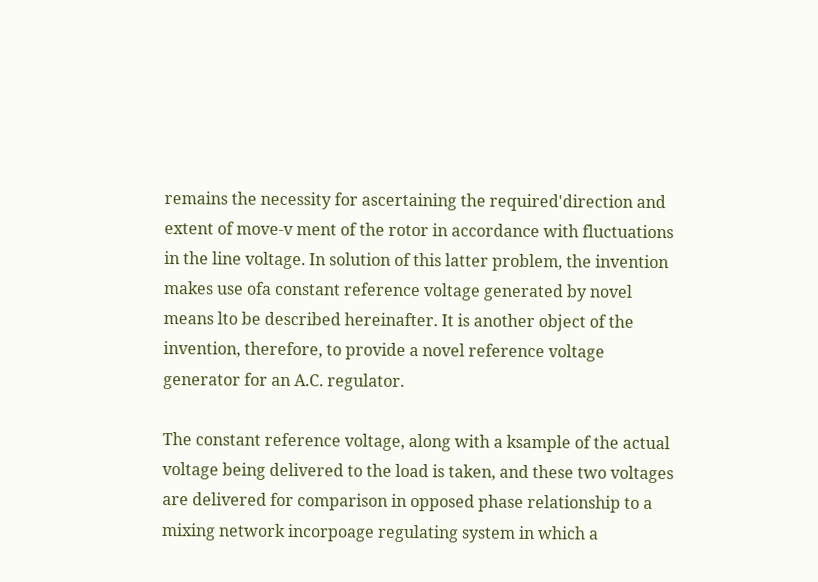remains the necessity for ascertaining the required'direction and extent of move-v ment of the rotor in accordance with fluctuations in the line voltage. In solution of this latter problem, the invention makes use ofa constant reference voltage generated by novel means lto be described hereinafter. It is another object of the invention, therefore, to provide a novel reference voltage generator for an A.C. regulator.

The constant reference voltage, along with a ksample of the actual voltage being delivered to the load is taken, and these two voltages are delivered for comparison in opposed phase relationship to a mixing network incorpoage regulating system in which a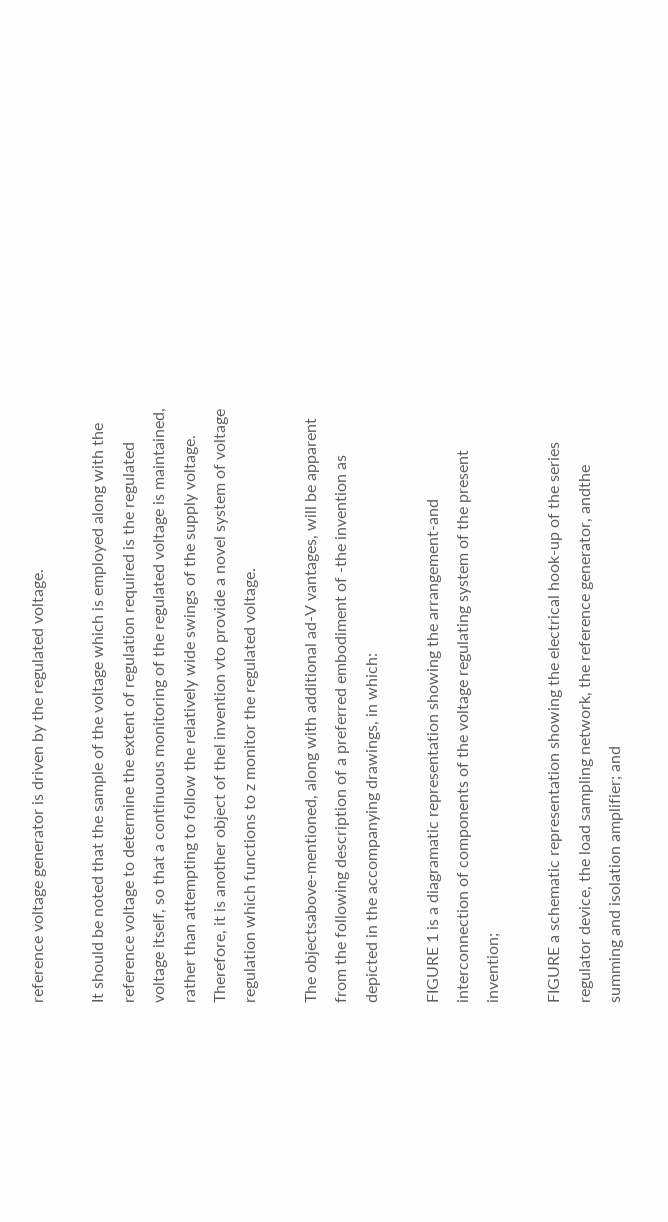reference voltage generator is driven by the regulated voltage.

It should be noted that the sample of the voltage which is employed along with the reference voltage to determine the extent of regulation required is the regulated voltage itself, so that a continuous monitoring of the regulated voltage is maintained, rather than attempting to follow the relatively wide swings of the supply voltage. Therefore, it is another object of thel invention vto provide a novel system of voltage regulation which functions to z monitor the regulated voltage.

The objectsabove-mentioned, along with additional ad-V vantages, will be apparent from the following description of a preferred embodiment of -the invention as depicted in the accompanying drawings, in which:

FIGURE 1 is a diagramatic representation showing the arrangement-and interconnection of components of the voltage regulating system of the present invention;

FIGURE a schematic representation showing the electrical hook-up of the series regulator device, the load sampling network, the reference generator, andthe summing and isolation amplifier; and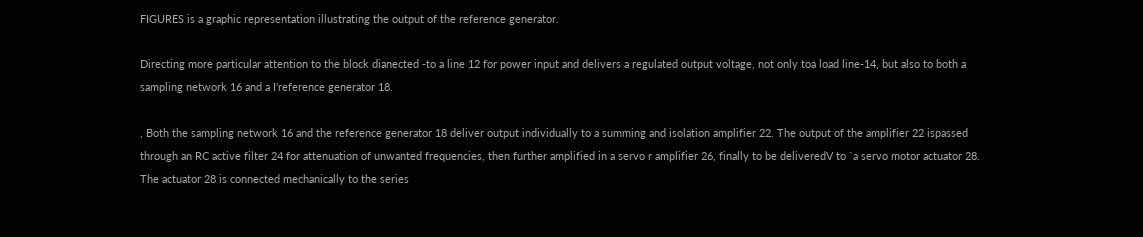FIGURES is a graphic representation illustrating the output of the reference generator.

Directing more particular attention to the block dianected -to a line 12 for power input and delivers a regulated output voltage, not only toa load line-14, but also to both a sampling network 16 and a I'reference generator 18.

, Both the sampling network 16 and the reference generator 18 deliver output individually to a summing and isolation amplifier 22. The output of the amplifier 22 ispassed through an RC active filter 24 for attenuation of unwanted frequencies, then further amplified in a servo r amplifier 26, finally to be deliveredV to `a servo motor actuator 28. The actuator 28 is connected mechanically to the series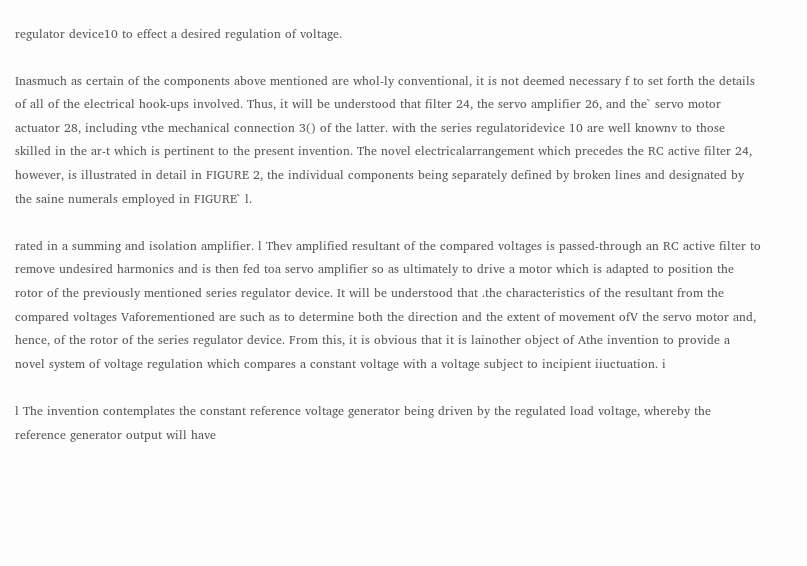regulator device10 to effect a desired regulation of voltage.

Inasmuch as certain of the components above mentioned are whol-ly conventional, it is not deemed necessary f to set forth the details of all of the electrical hook-ups involved. Thus, it will be understood that filter 24, the servo amplifier 26, and the` servo motor actuator 28, including vthe mechanical connection 3() of the latter. with the series regulatoridevice 10 are well knownv to those skilled in the ar-t which is pertinent to the present invention. The novel electricalarrangement which precedes the RC active filter 24, however, is illustrated in detail in FIGURE 2, the individual components being separately defined by broken lines and designated by the saine numerals employed in FIGURE` l.

rated in a summing and isolation amplifier. l Thev amplified resultant of the compared voltages is passed-through an RC active filter to remove undesired harmonics and is then fed toa servo amplifier so as ultimately to drive a motor which is adapted to position the rotor of the previously mentioned series regulator device. It will be understood that .the characteristics of the resultant from the compared voltages Vaforementioned are such as to determine both the direction and the extent of movement ofV the servo motor and, hence, of the rotor of the series regulator device. From this, it is obvious that it is lainother object of Athe invention to provide a novel system of voltage regulation which compares a constant voltage with a voltage subject to incipient iiuctuation. i

l The invention contemplates the constant reference voltage generator being driven by the regulated load voltage, whereby the reference generator output will have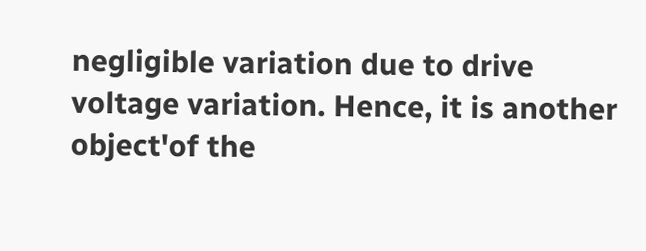negligible variation due to drive voltage variation. Hence, it is another object'of the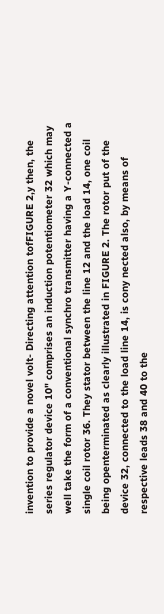invention to provide a novel volt- Directing attention tofFIGURE 2,y then, the series regulator device 10" comprises an induction potentiometer 32 which may well take the form of a conventional synchro transmitter having a Y-connected a single coil rotor 36. They stator between the line 12 and the load 14, one coil being openterminated as clearly illustrated in FIGURE 2. The rotor put of the device 32, connected to the load line 14, is cony nected also, by means of respective leads 38 and 40 to the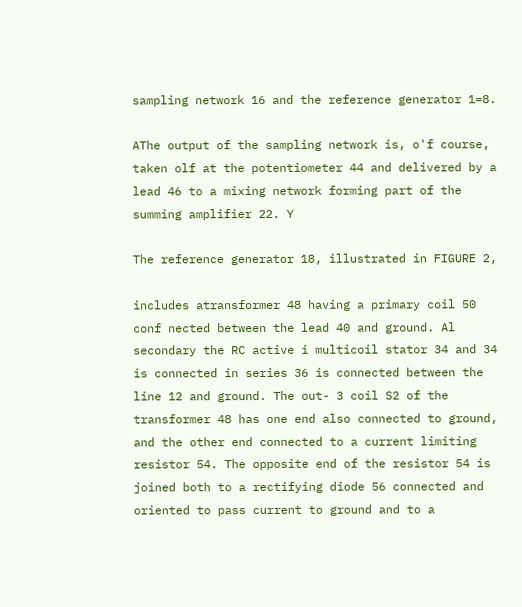sampling network 16 and the reference generator 1=8.

AThe output of the sampling network is, o'f course, taken olf at the potentiometer 44 and delivered by a lead 46 to a mixing network forming part of the summing amplifier 22. Y

The reference generator 18, illustrated in FIGURE 2,

includes atransformer 48 having a primary coil 50 conf nected between the lead 40 and ground. Al secondary the RC active i multicoil stator 34 and 34 is connected in series 36 is connected between the line 12 and ground. The out- 3 coil S2 of the transformer 48 has one end also connected to ground, and the other end connected to a current limiting resistor 54. The opposite end of the resistor 54 is joined both to a rectifying diode 56 connected and oriented to pass current to ground and to a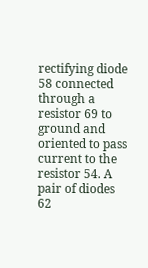rectifying diode 58 connected through a resistor 69 to ground and oriented to pass current to the resistor 54. A pair of diodes 62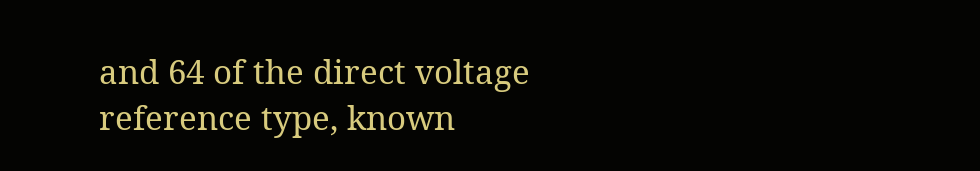and 64 of the direct voltage reference type, known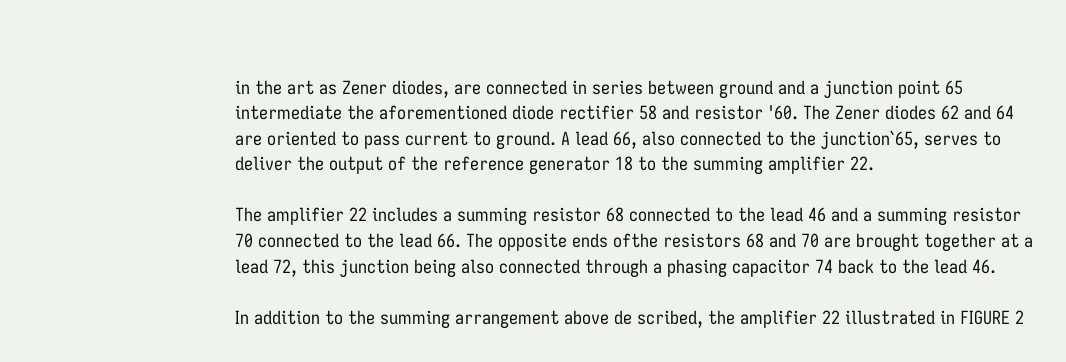in the art as Zener diodes, are connected in series between ground and a junction point 65 intermediate the aforementioned diode rectifier 58 and resistor '60. The Zener diodes 62 and 64 are oriented to pass current to ground. A lead 66, also connected to the junction`65, serves to deliver the output of the reference generator 18 to the summing amplifier 22.

The amplifier 22 includes a summing resistor 68 connected to the lead 46 and a summing resistor 70 connected to the lead 66. The opposite ends ofthe resistors 68 and 70 are brought together at a lead 72, this junction being also connected through a phasing capacitor 74 back to the lead 46.

In addition to the summing arrangement above de scribed, the amplifier 22 illustrated in FIGURE 2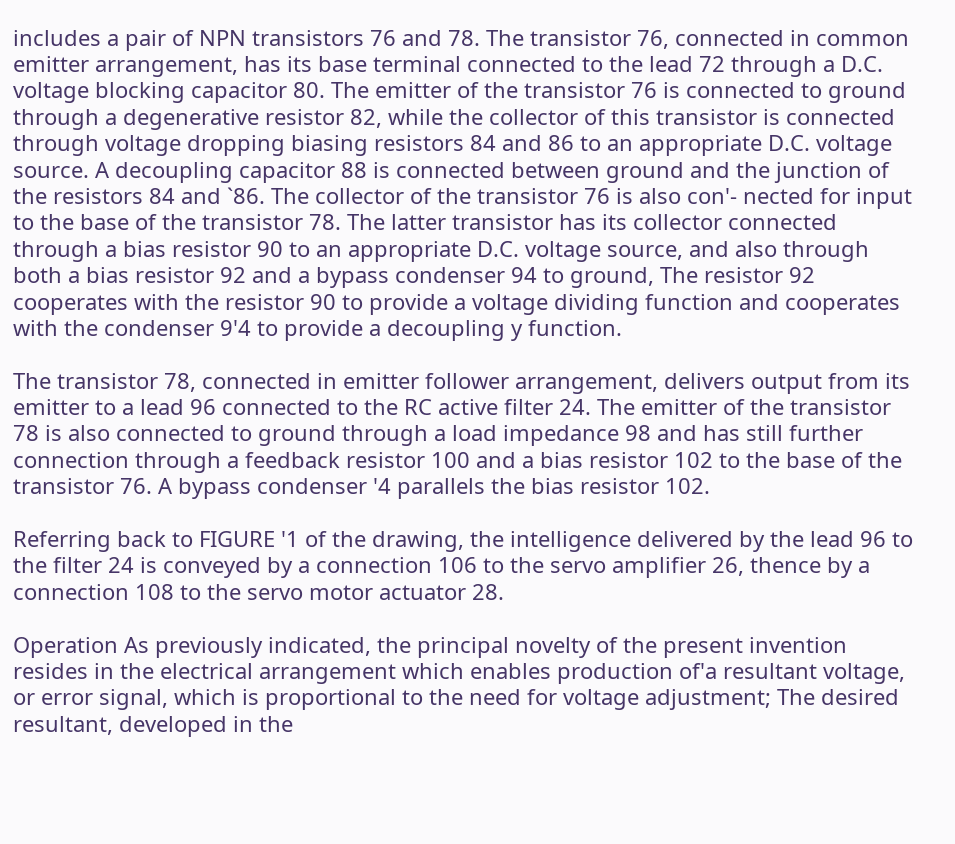includes a pair of NPN transistors 76 and 78. The transistor 76, connected in common emitter arrangement, has its base terminal connected to the lead 72 through a D.C. voltage blocking capacitor 80. The emitter of the transistor 76 is connected to ground through a degenerative resistor 82, while the collector of this transistor is connected through voltage dropping biasing resistors 84 and 86 to an appropriate D.C. voltage source. A decoupling capacitor 88 is connected between ground and the junction of the resistors 84 and `86. The collector of the transistor 76 is also con'- nected for input to the base of the transistor 78. The latter transistor has its collector connected through a bias resistor 90 to an appropriate D.C. voltage source, and also through both a bias resistor 92 and a bypass condenser 94 to ground, The resistor 92 cooperates with the resistor 90 to provide a voltage dividing function and cooperates with the condenser 9'4 to provide a decoupling y function.

The transistor 78, connected in emitter follower arrangement, delivers output from its emitter to a lead 96 connected to the RC active filter 24. The emitter of the transistor 78 is also connected to ground through a load impedance 98 and has still further connection through a feedback resistor 100 and a bias resistor 102 to the base of the transistor 76. A bypass condenser '4 parallels the bias resistor 102.

Referring back to FIGURE '1 of the drawing, the intelligence delivered by the lead 96 to the filter 24 is conveyed by a connection 106 to the servo amplifier 26, thence by a connection 108 to the servo motor actuator 28.

Operation As previously indicated, the principal novelty of the present invention resides in the electrical arrangement which enables production of'a resultant voltage, or error signal, which is proportional to the need for voltage adjustment; The desired resultant, developed in the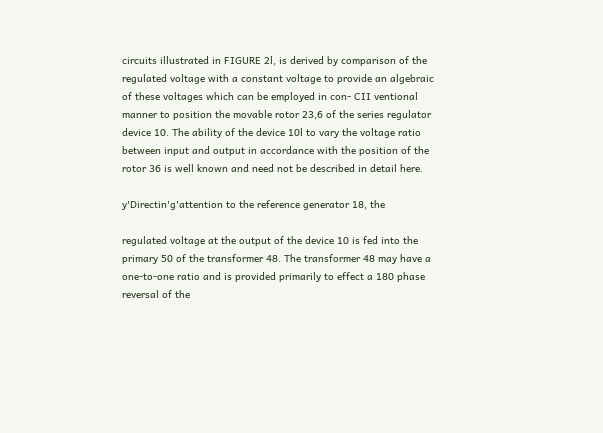circuits illustrated in FIGURE 2l, is derived by comparison of the regulated voltage with a constant voltage to provide an algebraic of these voltages which can be employed in con- CII ventional manner to position the movable rotor 23,6 of the series regulator device 10. The ability of the device 10l to vary the voltage ratio between input and output in accordance with the position of the rotor 36 is well known and need not be described in detail here.

y'Directin'g'attention to the reference generator 18, the

regulated voltage at the output of the device 10 is fed into the primary 50 of the transformer 48. The transformer 48 may have a one-to-one ratio and is provided primarily to effect a 180 phase reversal of the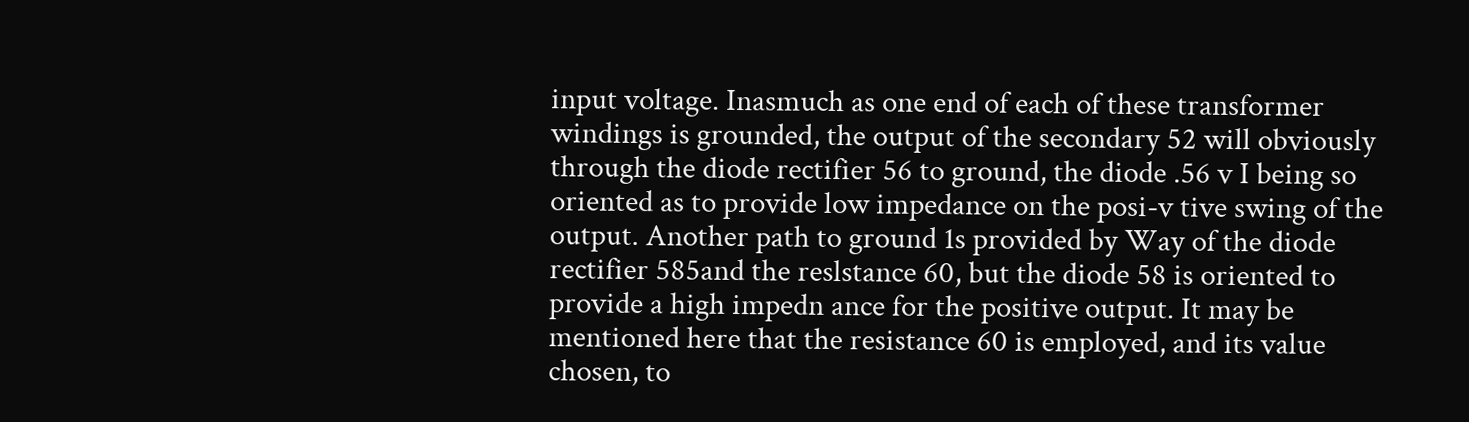input voltage. Inasmuch as one end of each of these transformer windings is grounded, the output of the secondary 52 will obviously through the diode rectifier 56 to ground, the diode .56 v I being so oriented as to provide low impedance on the posi-v tive swing of the output. Another path to ground 1s provided by Way of the diode rectifier 585and the reslstance 60, but the diode 58 is oriented to provide a high impedn ance for the positive output. It may be mentioned here that the resistance 60 is employed, and its value chosen, to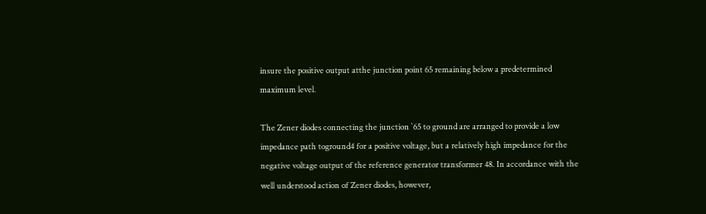insure the positive output atthe junction point 65 remaining below a predetermined maximum level.

The Zener diodes connecting the junction `65 to ground are arranged to provide a low impedance path toground4 for a positive voltage, but a relatively high impedance for the negative voltage output of the reference generator transformer 48. In accordance with the well understood action of Zener diodes, however,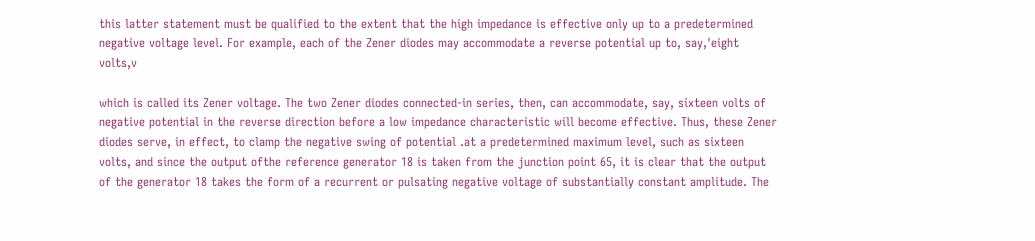this latter statement must be qualified to the extent that the high impedance is effective only up to a predetermined negative voltage level. For example, each of the Zener diodes may accommodate a reverse potential up to, say,'eight volts,v

which is called its Zener voltage. The two Zener diodes connected-in series, then, can accommodate, say, sixteen volts of negative potential in the reverse direction before a low impedance characteristic will become effective. Thus, these Zener diodes serve, in effect, to clamp the negative swing of potential .at a predetermined maximum level, such as sixteen volts, and since the output ofthe reference generator 18 is taken from the junction point 65, it is clear that the output of the generator 18 takes the form of a recurrent or pulsating negative voltage of substantially constant amplitude. The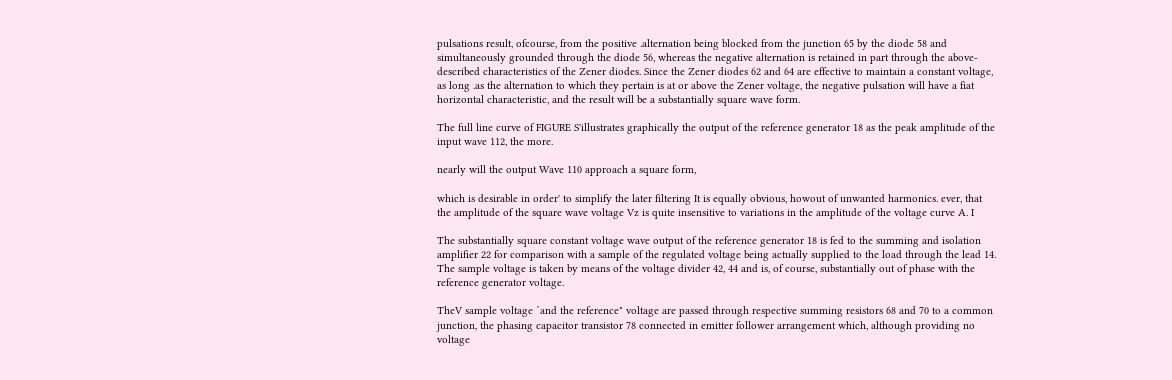pulsations result, ofcourse, from the positive .alternation being blocked from the junction 65 by the diode 58 and simultaneously grounded through the diode 56, whereas the negative alternation is retained in part through the above-described characteristics of the Zener diodes. Since the Zener diodes 62 and 64 are effective to maintain a constant voltage, as long .as the alternation to which they pertain is at or above the Zener voltage, the negative pulsation will have a fiat horizontal characteristic, and the result will be a substantially square wave form.

The full line curve of FIGURE S'illustrates graphically the output of the reference generator 18 as the peak amplitude of the input wave 112, the more.

nearly will the output Wave 110 approach a square form,

which is desirable in order' to simplify the later filtering It is equally obvious, howout of unwanted harmonics. ever, that the amplitude of the square wave voltage Vz is quite insensitive to variations in the amplitude of the voltage curve A. I

The substantially square constant voltage wave output of the reference generator 18 is fed to the summing and isolation amplifier 22 for comparison with a sample of the regulated voltage being actually supplied to the load through the lead 14. The sample voltage is taken by means of the voltage divider 42, 44 and is, of course, substantially out of phase with the reference generator voltage.

TheV sample voltage `and the reference" voltage are passed through respective summing resistors 68 and 70 to a common junction, the phasing capacitor transistor 78 connected in emitter follower arrangement which, although providing no voltage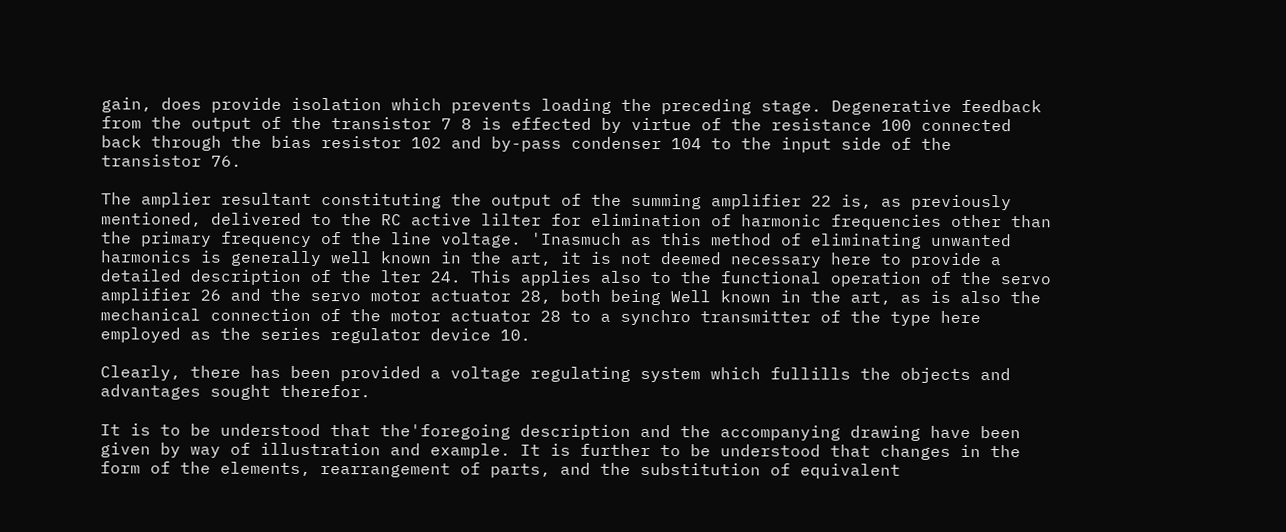gain, does provide isolation which prevents loading the preceding stage. Degenerative feedback from the output of the transistor 7 8 is effected by virtue of the resistance 100 connected back through the bias resistor 102 and by-pass condenser 104 to the input side of the transistor 76.

The amplier resultant constituting the output of the summing amplifier 22 is, as previously mentioned, delivered to the RC active lilter for elimination of harmonic frequencies other than the primary frequency of the line voltage. 'Inasmuch as this method of eliminating unwanted harmonics is generally well known in the art, it is not deemed necessary here to provide a detailed description of the lter 24. This applies also to the functional operation of the servo amplifier 26 and the servo motor actuator 28, both being Well known in the art, as is also the mechanical connection of the motor actuator 28 to a synchro transmitter of the type here employed as the series regulator device 10.

Clearly, there has been provided a voltage regulating system which fullills the objects and advantages sought therefor.

It is to be understood that the'foregoing description and the accompanying drawing have been given by way of illustration and example. It is further to be understood that changes in the form of the elements, rearrangement of parts, and the substitution of equivalent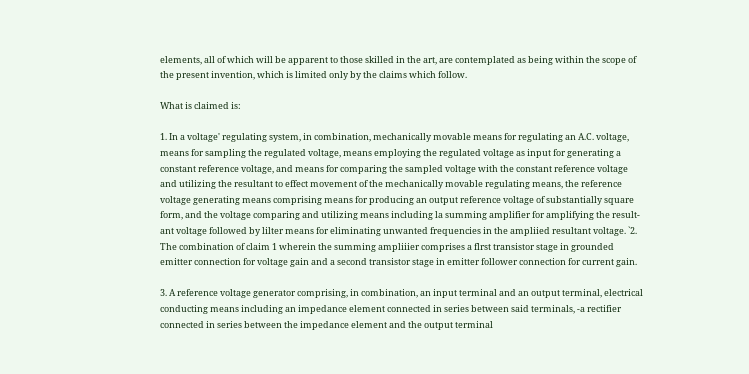elements, all of which will be apparent to those skilled in the art, are contemplated as being within the scope of the present invention, which is limited only by the claims which follow.

What is claimed is:

1. In a voltage' regulating system, in combination, mechanically movable means for regulating an A.C. voltage, means for sampling the regulated voltage, means employing the regulated voltage as input for generating a constant reference voltage, and means for comparing the sampled voltage with the constant reference voltage and utilizing the resultant to effect movement of the mechanically movable regulating means, the reference voltage generating means comprising means for producing an output reference voltage of substantially square form, and the voltage comparing and utilizing means including la summing amplifier for amplifying the result-ant voltage followed by lilter means for eliminating unwanted frequencies in the ampliied resultant voltage. `2. The combination of claim 1 wherein the summing ampliiier comprises a flrst transistor stage in grounded emitter connection for voltage gain and a second transistor stage in emitter follower connection for current gain.

3. A reference voltage generator comprising, in combination, an input terminal and an output terminal, electrical conducting means including an impedance element connected in series between said terminals, -a rectifier connected in series between the impedance element and the output terminal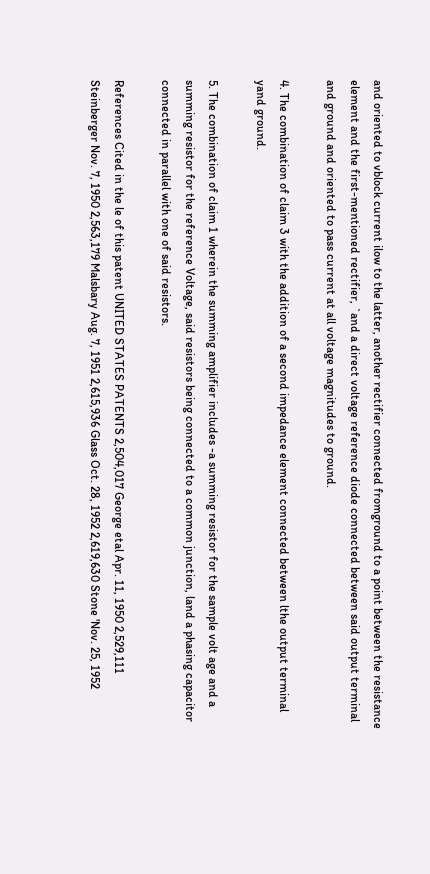and oriented to vblock current ilow to the latter, another rectifier connected fromground to a point between the resistance element and the first-mentioned rectifier, `and a direct voltage reference diode connected between said output terminal and ground and oriented to pass current at all voltage magnitudes to ground.

4. The combination of claim 3 with the addition of a second impedance element connected between lthe output terminal yand ground.

5. The combination of claim 1 wherein the summing amplifier includes -a summing resistor for the sample volt age and a summing resistor for the reference Voltage, said resistors being connected to a common junction, land a phasing capacitor connected in parallel with one of said resistors.

References Cited in the le of this patent UNITED STATES PATENTS 2,504,017 George etal Apr. 11, 1950 2,529,111 Steinberger Nov. 7, 1950 2,563,179 Malsbary Aug. 7, 1951 2,615,936 Glass Oct. 28, 1952 2,619,630 Stone 'Nov. 25, 1952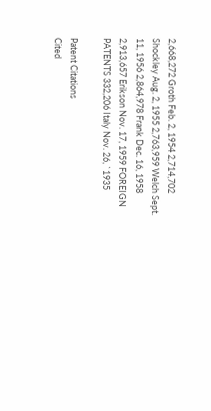2,668,272 Groth Feb. 2, 1954 2,714,702 Shockley Aug. 2, 1955 2,763,959 Welch Sept. 11, 1956 2,864,978 Frank Dec. 16, 1958 2,913,657 Erikson Nov. 17, 1959 FOREIGN PATENTS 332,206 Italy Nov. 26, `1935

Patent Citations
Cited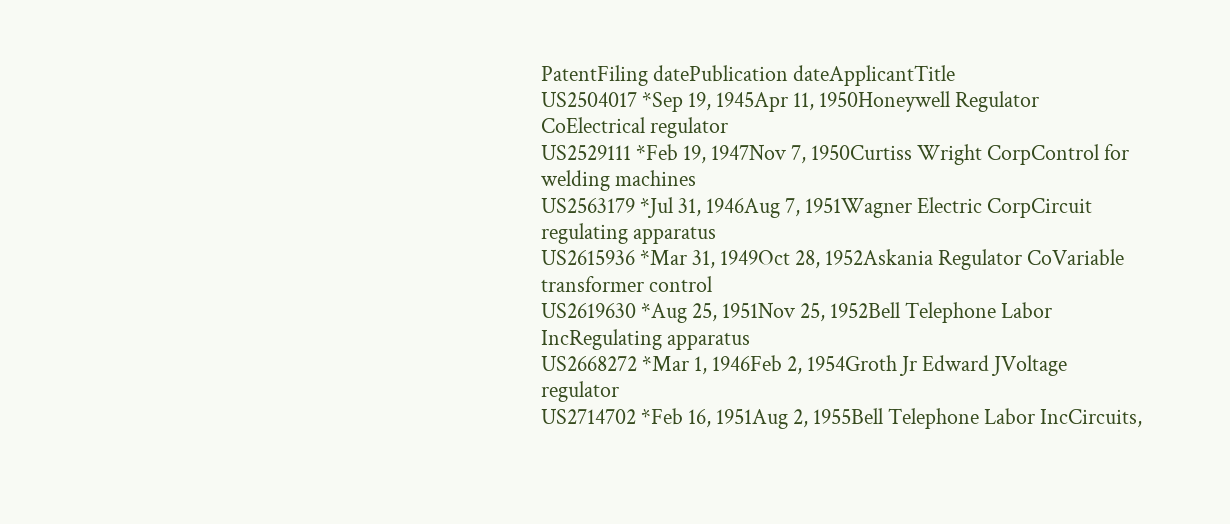PatentFiling datePublication dateApplicantTitle
US2504017 *Sep 19, 1945Apr 11, 1950Honeywell Regulator CoElectrical regulator
US2529111 *Feb 19, 1947Nov 7, 1950Curtiss Wright CorpControl for welding machines
US2563179 *Jul 31, 1946Aug 7, 1951Wagner Electric CorpCircuit regulating apparatus
US2615936 *Mar 31, 1949Oct 28, 1952Askania Regulator CoVariable transformer control
US2619630 *Aug 25, 1951Nov 25, 1952Bell Telephone Labor IncRegulating apparatus
US2668272 *Mar 1, 1946Feb 2, 1954Groth Jr Edward JVoltage regulator
US2714702 *Feb 16, 1951Aug 2, 1955Bell Telephone Labor IncCircuits,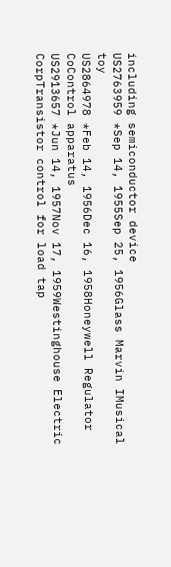including semiconductor device
US2763959 *Sep 14, 1955Sep 25, 1956Glass Marvin IMusical toy
US2864978 *Feb 14, 1956Dec 16, 1958Honeywell Regulator CoControl apparatus
US2913657 *Jun 14, 1957Nov 17, 1959Westinghouse Electric CorpTransistor control for load tap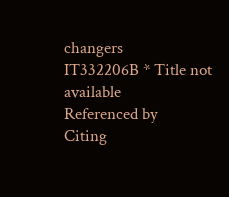changers
IT332206B * Title not available
Referenced by
Citing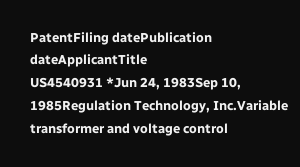PatentFiling datePublication dateApplicantTitle
US4540931 *Jun 24, 1983Sep 10, 1985Regulation Technology, Inc.Variable transformer and voltage control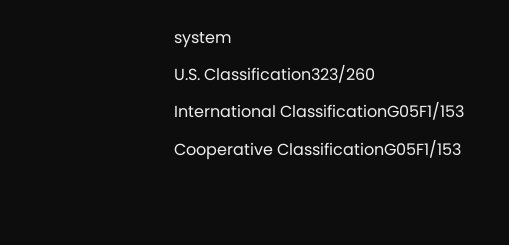system
U.S. Classification323/260
International ClassificationG05F1/153
Cooperative ClassificationG05F1/153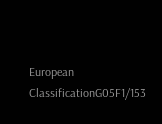European ClassificationG05F1/153